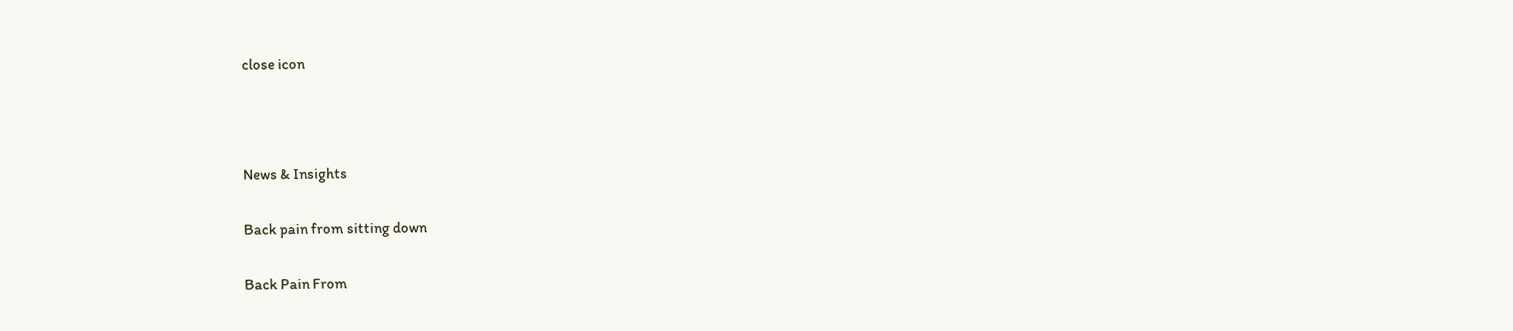close icon



News & Insights

Back pain from sitting down

Back Pain From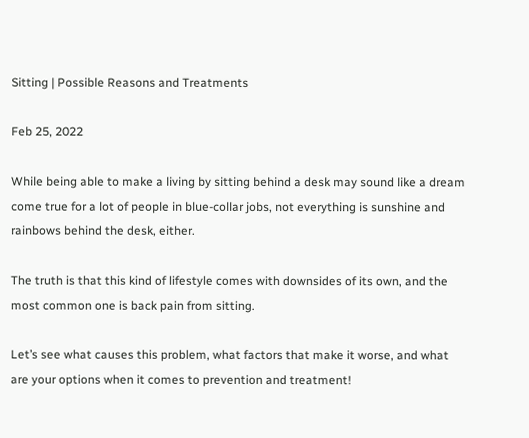Sitting | Possible Reasons and Treatments

Feb 25, 2022

While being able to make a living by sitting behind a desk may sound like a dream come true for a lot of people in blue-collar jobs, not everything is sunshine and rainbows behind the desk, either.

The truth is that this kind of lifestyle comes with downsides of its own, and the most common one is back pain from sitting.

Let’s see what causes this problem, what factors that make it worse, and what are your options when it comes to prevention and treatment!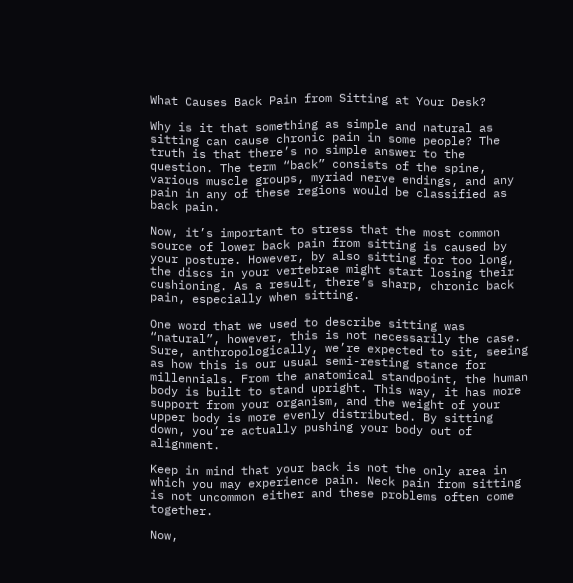What Causes Back Pain from Sitting at Your Desk?

Why is it that something as simple and natural as sitting can cause chronic pain in some people? The truth is that there’s no simple answer to the question. The term “back” consists of the spine, various muscle groups, myriad nerve endings, and any pain in any of these regions would be classified as back pain.

Now, it’s important to stress that the most common source of lower back pain from sitting is caused by your posture. However, by also sitting for too long, the discs in your vertebrae might start losing their cushioning. As a result, there’s sharp, chronic back pain, especially when sitting.

One word that we used to describe sitting was “natural”, however, this is not necessarily the case. Sure, anthropologically, we’re expected to sit, seeing as how this is our usual semi-resting stance for millennials. From the anatomical standpoint, the human body is built to stand upright. This way, it has more support from your organism, and the weight of your upper body is more evenly distributed. By sitting down, you’re actually pushing your body out of alignment.

Keep in mind that your back is not the only area in which you may experience pain. Neck pain from sitting is not uncommon either and these problems often come together.

Now,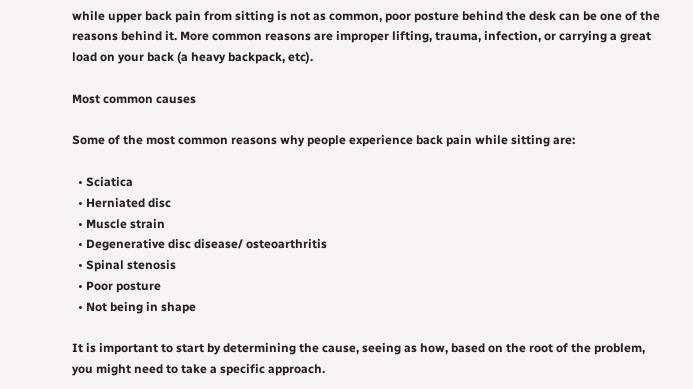while upper back pain from sitting is not as common, poor posture behind the desk can be one of the reasons behind it. More common reasons are improper lifting, trauma, infection, or carrying a great load on your back (a heavy backpack, etc).

Most common causes

Some of the most common reasons why people experience back pain while sitting are:

  • Sciatica
  • Herniated disc
  • Muscle strain
  • Degenerative disc disease/ osteoarthritis
  • Spinal stenosis
  • Poor posture
  • Not being in shape

It is important to start by determining the cause, seeing as how, based on the root of the problem, you might need to take a specific approach.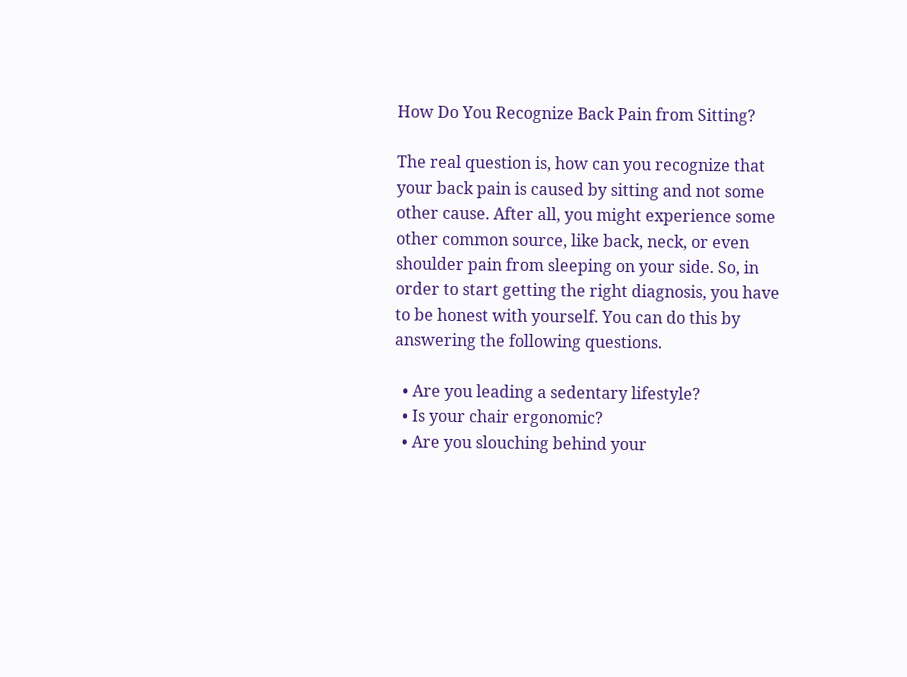How Do You Recognize Back Pain from Sitting?

The real question is, how can you recognize that your back pain is caused by sitting and not some other cause. After all, you might experience some other common source, like back, neck, or even shoulder pain from sleeping on your side. So, in order to start getting the right diagnosis, you have to be honest with yourself. You can do this by answering the following questions.

  • Are you leading a sedentary lifestyle?
  • Is your chair ergonomic?
  • Are you slouching behind your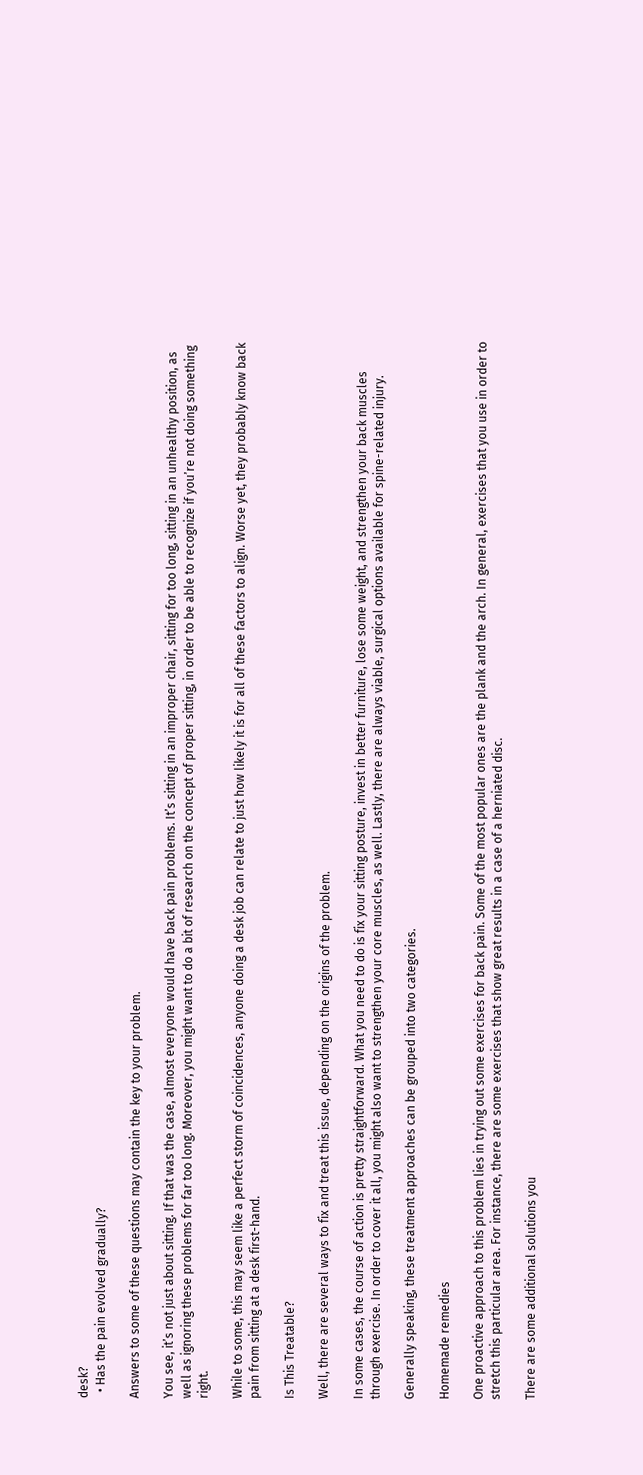desk?
  • Has the pain evolved gradually?

Answers to some of these questions may contain the key to your problem.

You see, it’s not just about sitting. If that was the case, almost everyone would have back pain problems. It’s sitting in an improper chair, sitting for too long, sitting in an unhealthy position, as well as ignoring these problems for far too long. Moreover, you might want to do a bit of research on the concept of proper sitting, in order to be able to recognize if you’re not doing something right.

While to some, this may seem like a perfect storm of coincidences, anyone doing a desk job can relate to just how likely it is for all of these factors to align. Worse yet, they probably know back pain from sitting at a desk first-hand.

Is This Treatable?

Well, there are several ways to fix and treat this issue, depending on the origins of the problem.

In some cases, the course of action is pretty straightforward. What you need to do is fix your sitting posture, invest in better furniture, lose some weight, and strengthen your back muscles through exercise. In order to cover it all, you might also want to strengthen your core muscles, as well. Lastly, there are always viable, surgical options available for spine-related injury.

Generally speaking, these treatment approaches can be grouped into two categories.

Homemade remedies

One proactive approach to this problem lies in trying out some exercises for back pain. Some of the most popular ones are the plank and the arch. In general, exercises that you use in order to stretch this particular area. For instance, there are some exercises that show great results in a case of a herniated disc.

There are some additional solutions you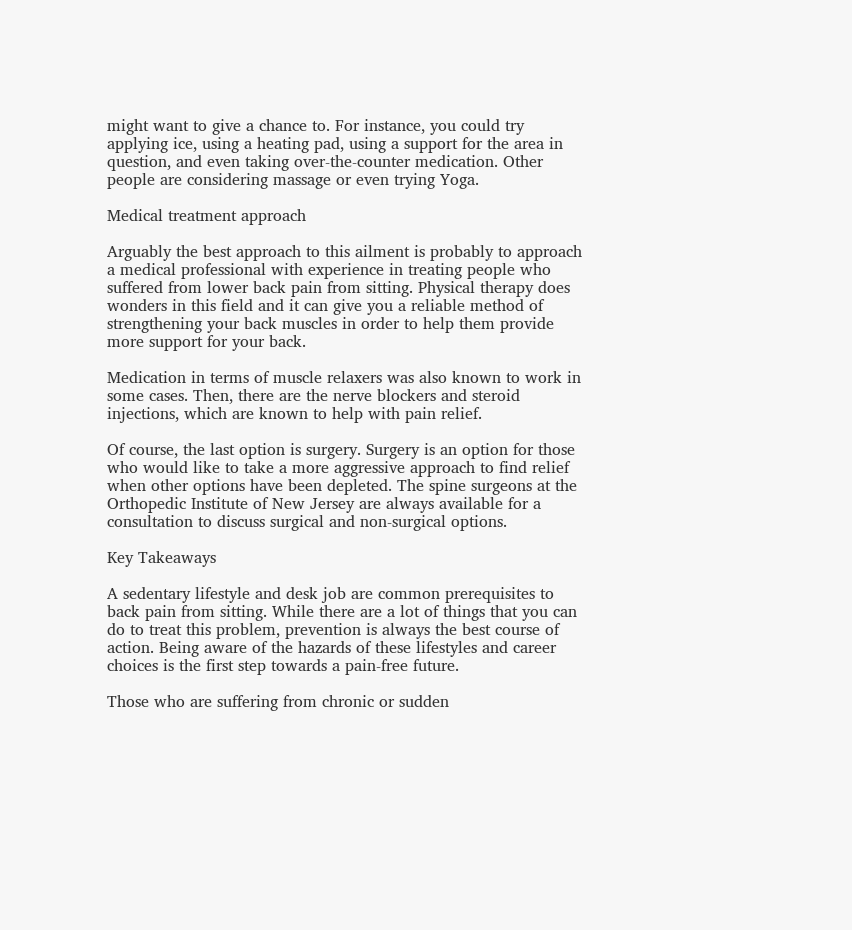might want to give a chance to. For instance, you could try applying ice, using a heating pad, using a support for the area in question, and even taking over-the-counter medication. Other people are considering massage or even trying Yoga.

Medical treatment approach

Arguably the best approach to this ailment is probably to approach a medical professional with experience in treating people who suffered from lower back pain from sitting. Physical therapy does wonders in this field and it can give you a reliable method of strengthening your back muscles in order to help them provide more support for your back.

Medication in terms of muscle relaxers was also known to work in some cases. Then, there are the nerve blockers and steroid injections, which are known to help with pain relief.

Of course, the last option is surgery. Surgery is an option for those who would like to take a more aggressive approach to find relief when other options have been depleted. The spine surgeons at the Orthopedic Institute of New Jersey are always available for a consultation to discuss surgical and non-surgical options.

Key Takeaways

A sedentary lifestyle and desk job are common prerequisites to back pain from sitting. While there are a lot of things that you can do to treat this problem, prevention is always the best course of action. Being aware of the hazards of these lifestyles and career choices is the first step towards a pain-free future.

Those who are suffering from chronic or sudden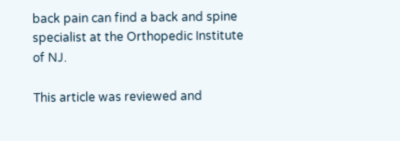back pain can find a back and spine specialist at the Orthopedic Institute of NJ.

This article was reviewed and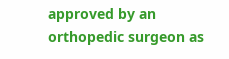approved by an orthopedic surgeon as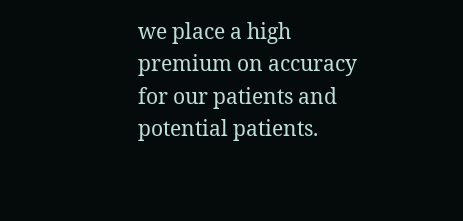we place a high premium on accuracy for our patients and potential patients.